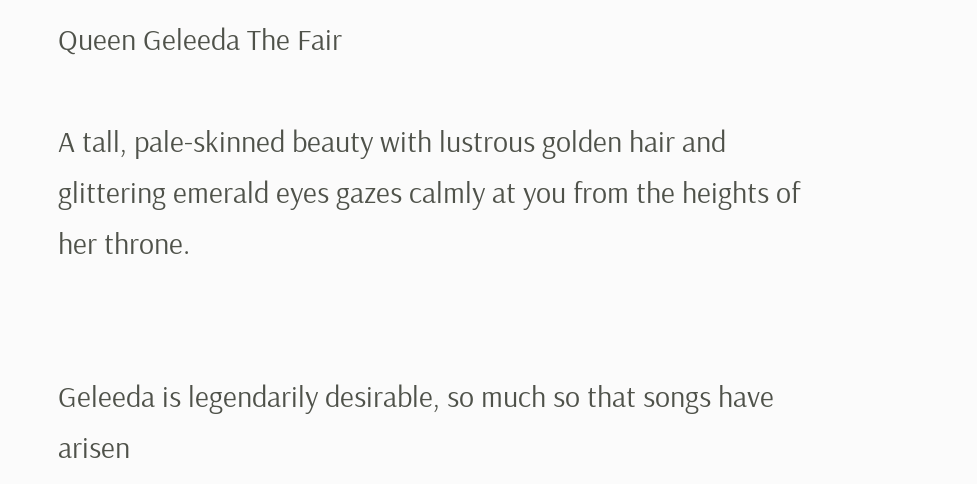Queen Geleeda The Fair

A tall, pale-skinned beauty with lustrous golden hair and glittering emerald eyes gazes calmly at you from the heights of her throne.


Geleeda is legendarily desirable, so much so that songs have arisen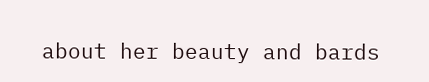about her beauty and bards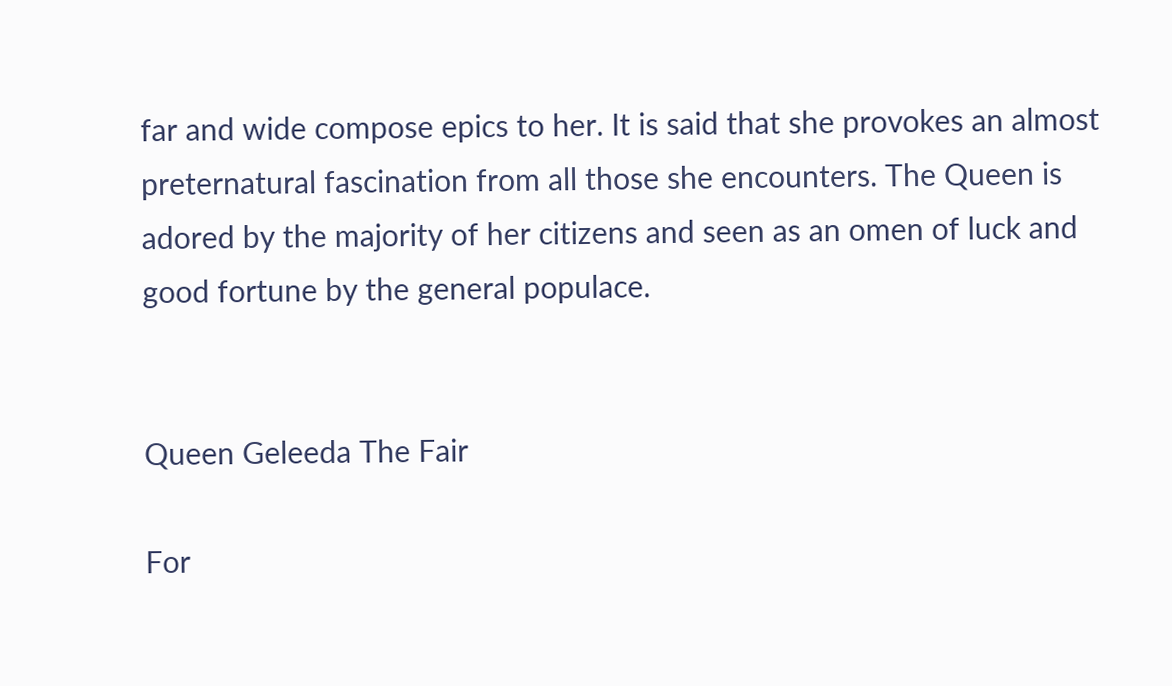far and wide compose epics to her. It is said that she provokes an almost preternatural fascination from all those she encounters. The Queen is adored by the majority of her citizens and seen as an omen of luck and good fortune by the general populace.


Queen Geleeda The Fair

For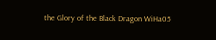the Glory of the Black Dragon WiHa05